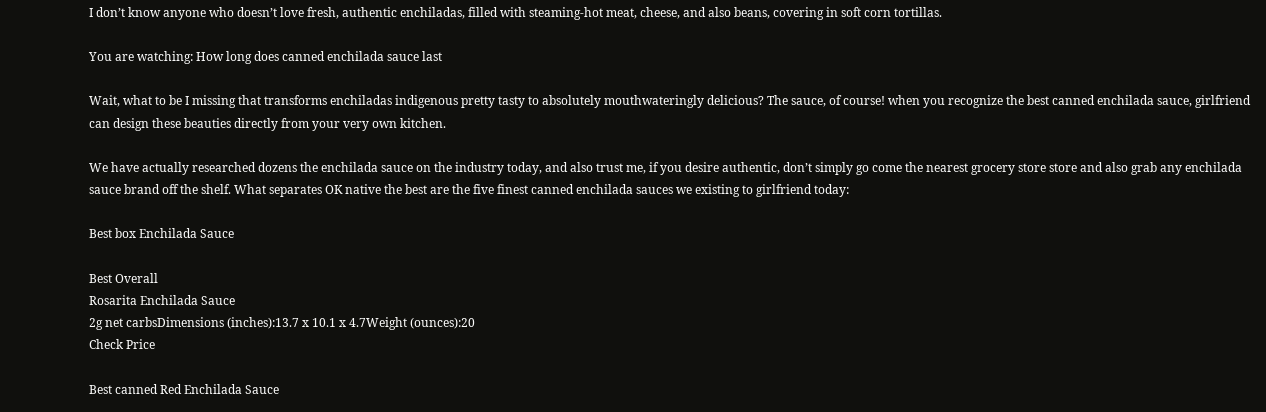I don’t know anyone who doesn’t love fresh, authentic enchiladas, filled with steaming-hot meat, cheese, and also beans, covering in soft corn tortillas.

You are watching: How long does canned enchilada sauce last

Wait, what to be I missing that transforms enchiladas indigenous pretty tasty to absolutely mouthwateringly delicious? The sauce, of course! when you recognize the best canned enchilada sauce, girlfriend can design these beauties directly from your very own kitchen.

We have actually researched dozens the enchilada sauce on the industry today, and also trust me, if you desire authentic, don’t simply go come the nearest grocery store store and also grab any enchilada sauce brand off the shelf. What separates OK native the best are the five finest canned enchilada sauces we existing to girlfriend today:

Best box Enchilada Sauce

Best Overall
Rosarita Enchilada Sauce
2g net carbsDimensions (inches):13.7 x 10.1 x 4.7Weight (ounces):20
Check Price

Best canned Red Enchilada Sauce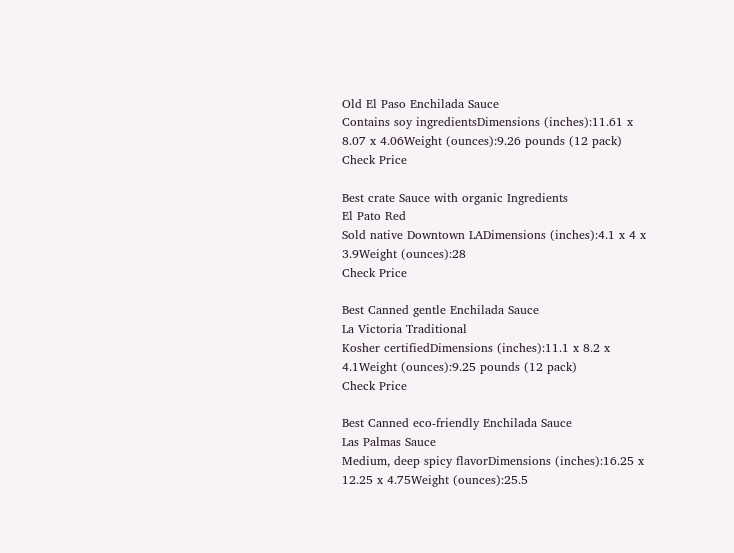Old El Paso Enchilada Sauce
Contains soy ingredientsDimensions (inches):11.61 x 8.07 x 4.06Weight (ounces):9.26 pounds (12 pack)
Check Price

Best crate Sauce with organic Ingredients
El Pato Red
Sold native Downtown LADimensions (inches):4.1 x 4 x 3.9Weight (ounces):28
Check Price

Best Canned gentle Enchilada Sauce
La Victoria Traditional
Kosher certifiedDimensions (inches):11.1 x 8.2 x 4.1Weight (ounces):9.25 pounds (12 pack)
Check Price

Best Canned eco-friendly Enchilada Sauce
Las Palmas Sauce
Medium, deep spicy flavorDimensions (inches):16.25 x 12.25 x 4.75Weight (ounces):25.5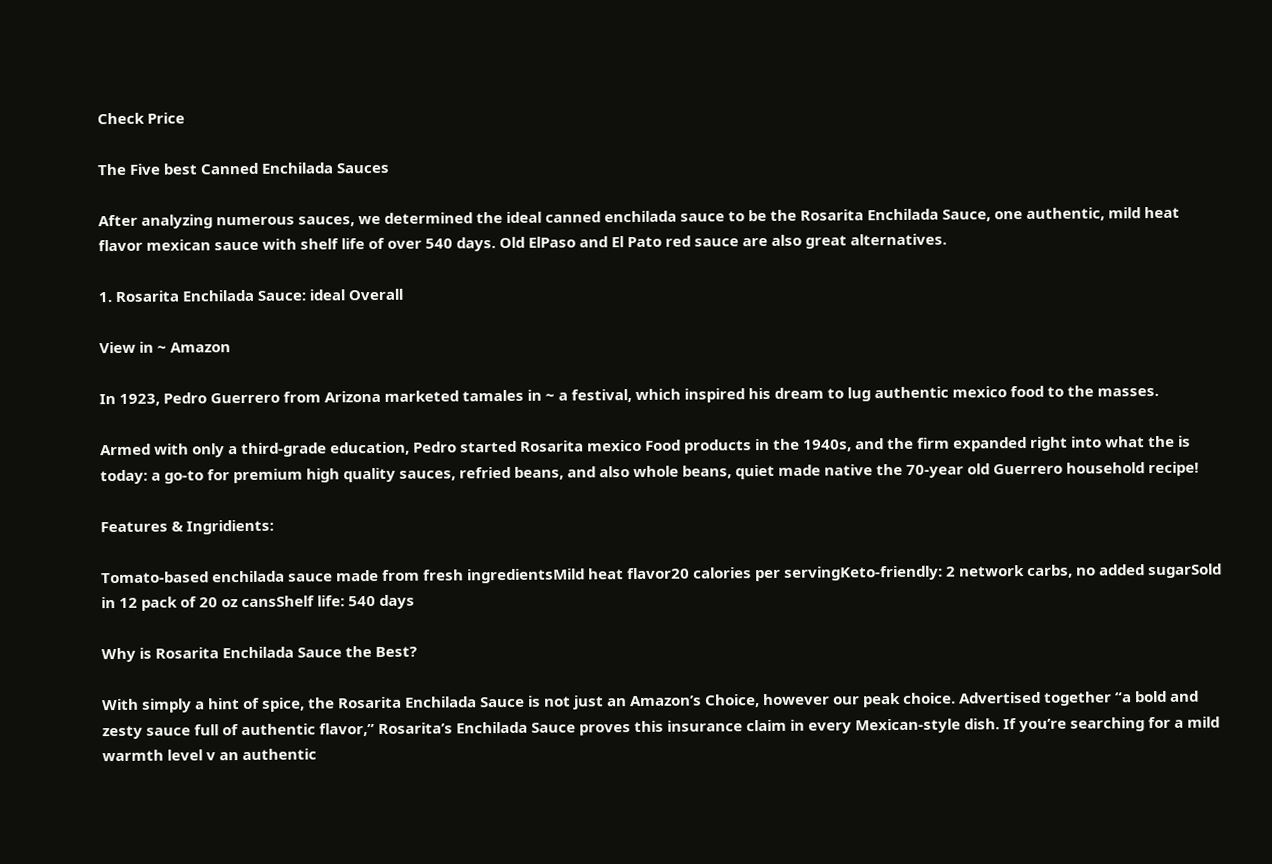Check Price

The Five best Canned Enchilada Sauces

After analyzing numerous sauces, we determined the ideal canned enchilada sauce to be the Rosarita Enchilada Sauce, one authentic, mild heat flavor mexican sauce with shelf life of over 540 days. Old ElPaso and El Pato red sauce are also great alternatives.

1. Rosarita Enchilada Sauce: ideal Overall

View in ~ Amazon

In 1923, Pedro Guerrero from Arizona marketed tamales in ~ a festival, which inspired his dream to lug authentic mexico food to the masses.

Armed with only a third-grade education, Pedro started Rosarita mexico Food products in the 1940s, and the firm expanded right into what the is today: a go-to for premium high quality sauces, refried beans, and also whole beans, quiet made native the 70-year old Guerrero household recipe!

Features & Ingridients:

Tomato-based enchilada sauce made from fresh ingredientsMild heat flavor20 calories per servingKeto-friendly: 2 network carbs, no added sugarSold in 12 pack of 20 oz cansShelf life: 540 days

Why is Rosarita Enchilada Sauce the Best?

With simply a hint of spice, the Rosarita Enchilada Sauce is not just an Amazon’s Choice, however our peak choice. Advertised together “a bold and zesty sauce full of authentic flavor,” Rosarita’s Enchilada Sauce proves this insurance claim in every Mexican-style dish. If you’re searching for a mild warmth level v an authentic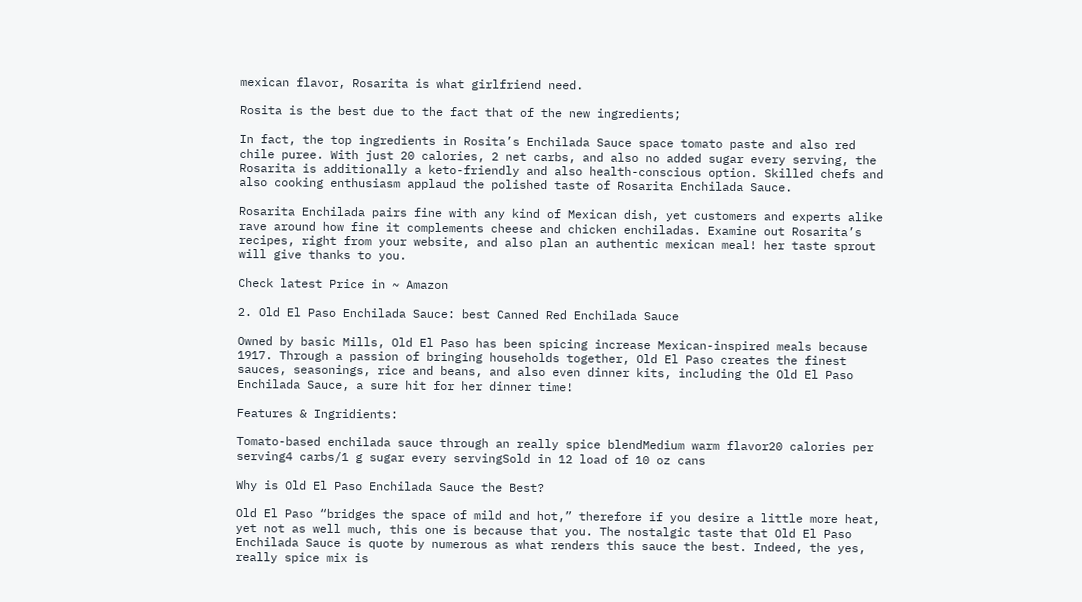mexican flavor, Rosarita is what girlfriend need.

Rosita is the best due to the fact that of the new ingredients;

In fact, the top ingredients in Rosita’s Enchilada Sauce space tomato paste and also red chile puree. With just 20 calories, 2 net carbs, and also no added sugar every serving, the Rosarita is additionally a keto-friendly and also health-conscious option. Skilled chefs and also cooking enthusiasm applaud the polished taste of Rosarita Enchilada Sauce.

Rosarita Enchilada pairs fine with any kind of Mexican dish, yet customers and experts alike rave around how fine it complements cheese and chicken enchiladas. Examine out Rosarita’s recipes, right from your website, and also plan an authentic mexican meal! her taste sprout will give thanks to you.

Check latest Price in ~ Amazon

2. Old El Paso Enchilada Sauce: best Canned Red Enchilada Sauce

Owned by basic Mills, Old El Paso has been spicing increase Mexican-inspired meals because 1917. Through a passion of bringing households together, Old El Paso creates the finest sauces, seasonings, rice and beans, and also even dinner kits, including the Old El Paso Enchilada Sauce, a sure hit for her dinner time!

Features & Ingridients:

Tomato-based enchilada sauce through an really spice blendMedium warm flavor20 calories per serving4 carbs/1 g sugar every servingSold in 12 load of 10 oz cans

Why is Old El Paso Enchilada Sauce the Best?

Old El Paso “bridges the space of mild and hot,” therefore if you desire a little more heat, yet not as well much, this one is because that you. The nostalgic taste that Old El Paso Enchilada Sauce is quote by numerous as what renders this sauce the best. Indeed, the yes, really spice mix is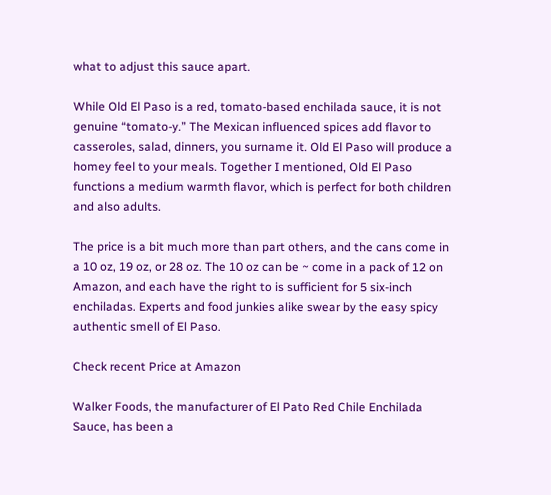what to adjust this sauce apart.

While Old El Paso is a red, tomato-based enchilada sauce, it is not genuine “tomato-y.” The Mexican influenced spices add flavor to casseroles, salad, dinners, you surname it. Old El Paso will produce a homey feel to your meals. Together I mentioned, Old El Paso functions a medium warmth flavor, which is perfect for both children and also adults.

The price is a bit much more than part others, and the cans come in a 10 oz, 19 oz, or 28 oz. The 10 oz can be ~ come in a pack of 12 on Amazon, and each have the right to is sufficient for 5 six-inch enchiladas. Experts and food junkies alike swear by the easy spicy authentic smell of El Paso.

Check recent Price at Amazon

Walker Foods, the manufacturer of El Pato Red Chile Enchilada Sauce, has been a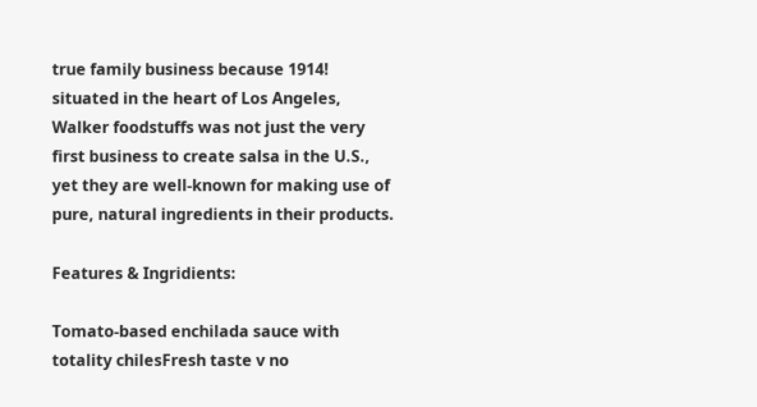true family business because 1914! situated in the heart of Los Angeles, Walker foodstuffs was not just the very first business to create salsa in the U.S., yet they are well-known for making use of pure, natural ingredients in their products.

Features & Ingridients:

Tomato-based enchilada sauce with totality chilesFresh taste v no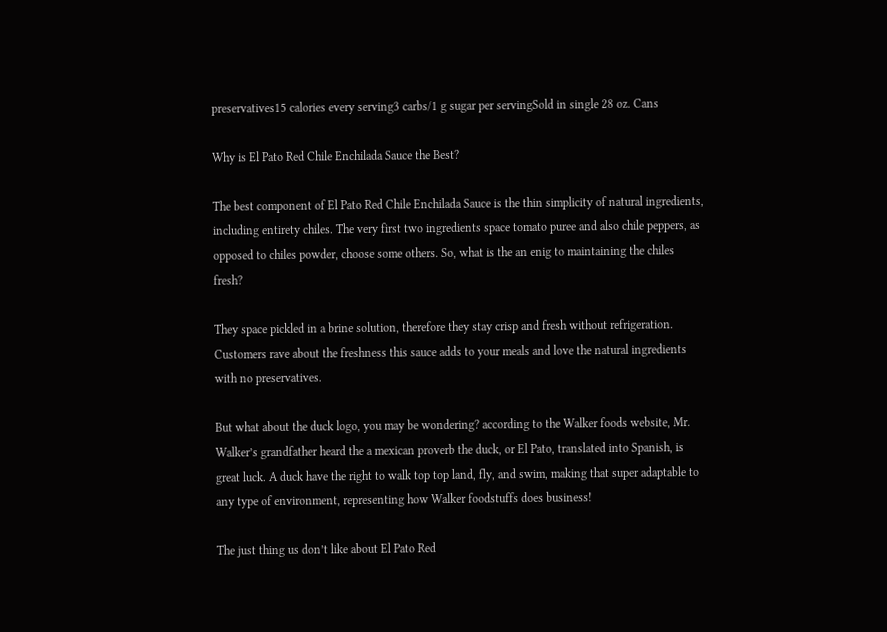preservatives15 calories every serving3 carbs/1 g sugar per servingSold in single 28 oz. Cans

Why is El Pato Red Chile Enchilada Sauce the Best?

The best component of El Pato Red Chile Enchilada Sauce is the thin simplicity of natural ingredients, including entirety chiles. The very first two ingredients space tomato puree and also chile peppers, as opposed to chiles powder, choose some others. So, what is the an enig to maintaining the chiles fresh?

They space pickled in a brine solution, therefore they stay crisp and fresh without refrigeration. Customers rave about the freshness this sauce adds to your meals and love the natural ingredients with no preservatives.

But what about the duck logo, you may be wondering? according to the Walker foods website, Mr. Walker’s grandfather heard the a mexican proverb the duck, or El Pato, translated into Spanish, is great luck. A duck have the right to walk top top land, fly, and swim, making that super adaptable to any type of environment, representing how Walker foodstuffs does business!

The just thing us don’t like about El Pato Red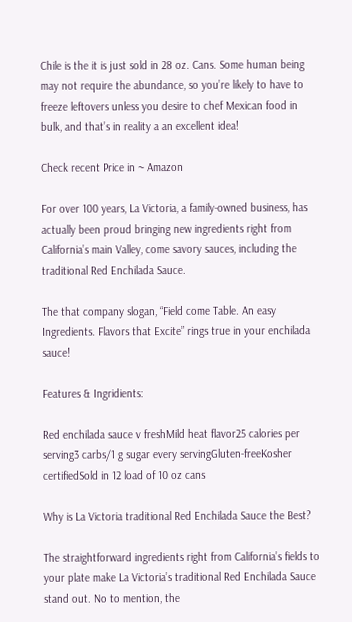Chile is the it is just sold in 28 oz. Cans. Some human being may not require the abundance, so you’re likely to have to freeze leftovers unless you desire to chef Mexican food in bulk, and that’s in reality a an excellent idea!

Check recent Price in ~ Amazon

For over 100 years, La Victoria, a family-owned business, has actually been proud bringing new ingredients right from California’s main Valley, come savory sauces, including the traditional Red Enchilada Sauce.

The that company slogan, “Field come Table. An easy Ingredients. Flavors that Excite” rings true in your enchilada sauce!

Features & Ingridients:

Red enchilada sauce v freshMild heat flavor25 calories per serving3 carbs/1 g sugar every servingGluten-freeKosher certifiedSold in 12 load of 10 oz cans

Why is La Victoria traditional Red Enchilada Sauce the Best?

The straightforward ingredients right from California’s fields to your plate make La Victoria’s traditional Red Enchilada Sauce stand out. No to mention, the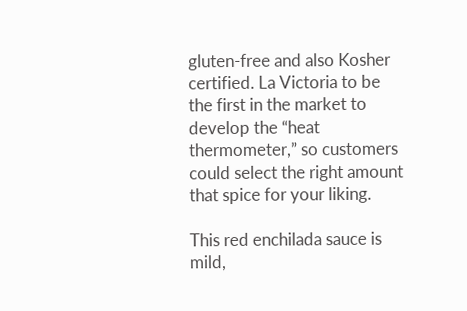gluten-free and also Kosher certified. La Victoria to be the first in the market to develop the “heat thermometer,” so customers could select the right amount that spice for your liking.

This red enchilada sauce is mild,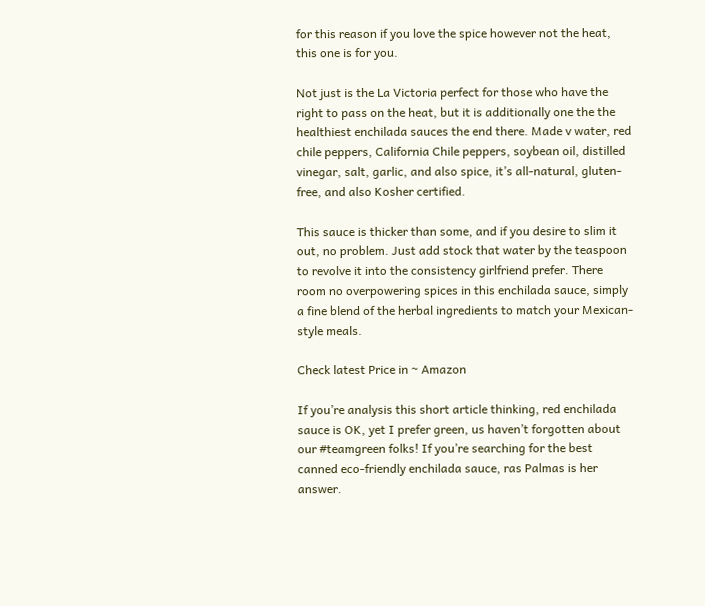for this reason if you love the spice however not the heat, this one is for you.

Not just is the La Victoria perfect for those who have the right to pass on the heat, but it is additionally one the the healthiest enchilada sauces the end there. Made v water, red chile peppers, California Chile peppers, soybean oil, distilled vinegar, salt, garlic, and also spice, it’s all-natural, gluten-free, and also Kosher certified.

This sauce is thicker than some, and if you desire to slim it out, no problem. Just add stock that water by the teaspoon to revolve it into the consistency girlfriend prefer. There room no overpowering spices in this enchilada sauce, simply a fine blend of the herbal ingredients to match your Mexican-style meals.

Check latest Price in ~ Amazon

If you’re analysis this short article thinking, red enchilada sauce is OK, yet I prefer green, us haven’t forgotten about our #teamgreen folks! If you’re searching for the best canned eco-friendly enchilada sauce, ras Palmas is her answer.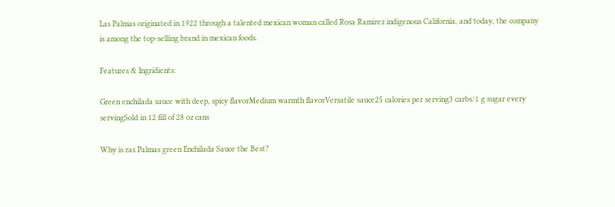Las Palmas originated in 1922 through a talented mexican woman called Rosa Ramirez indigenous California, and today, the company is among the top-selling brand in mexican foods.

Features & Ingridients:

Green enchilada sauce with deep, spicy flavorMedium warmth flavorVersatile sauce25 calories per serving3 carbs/1 g sugar every servingSold in 12 fill of 28 oz cans

Why is ras Palmas green Enchilada Sauce the Best?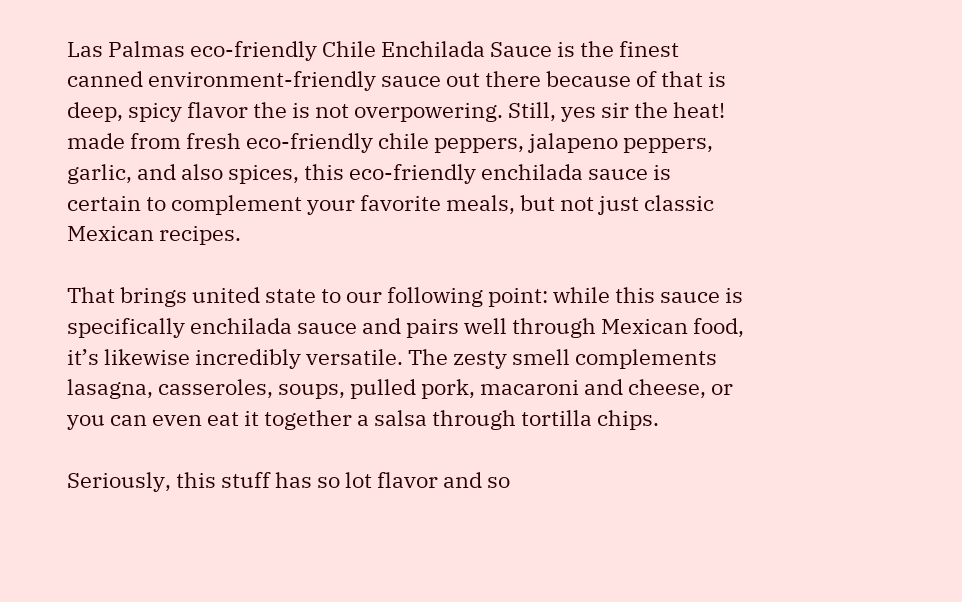Las Palmas eco-friendly Chile Enchilada Sauce is the finest canned environment-friendly sauce out there because of that is deep, spicy flavor the is not overpowering. Still, yes sir the heat! made from fresh eco-friendly chile peppers, jalapeno peppers, garlic, and also spices, this eco-friendly enchilada sauce is certain to complement your favorite meals, but not just classic Mexican recipes.

That brings united state to our following point: while this sauce is specifically enchilada sauce and pairs well through Mexican food, it’s likewise incredibly versatile. The zesty smell complements lasagna, casseroles, soups, pulled pork, macaroni and cheese, or you can even eat it together a salsa through tortilla chips.

Seriously, this stuff has so lot flavor and so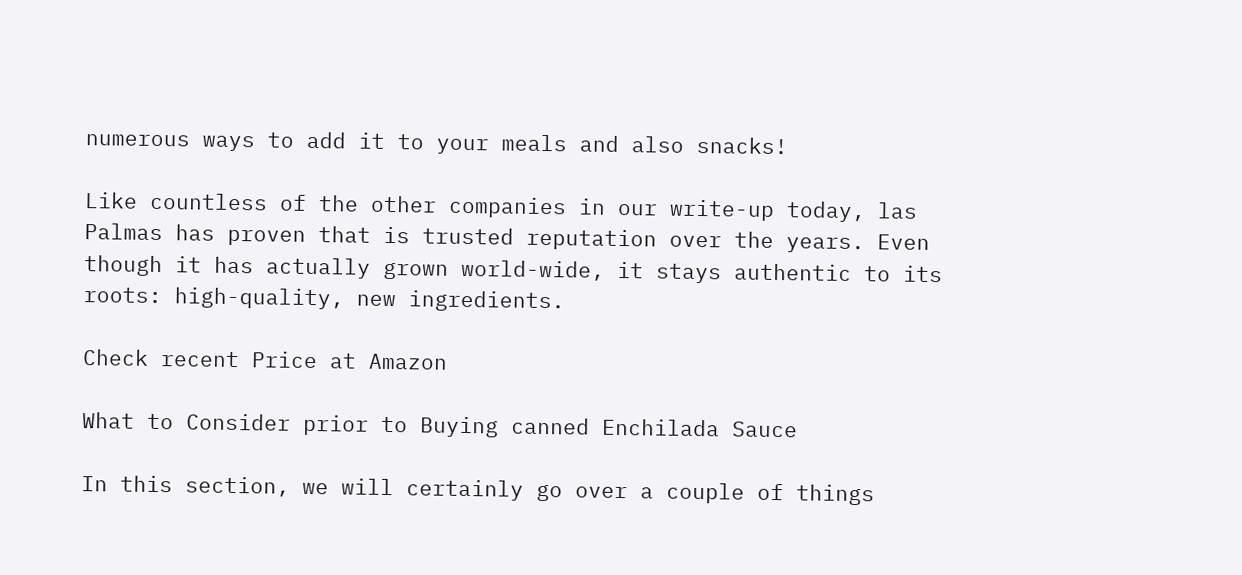numerous ways to add it to your meals and also snacks!

Like countless of the other companies in our write-up today, las Palmas has proven that is trusted reputation over the years. Even though it has actually grown world-wide, it stays authentic to its roots: high-quality, new ingredients.

Check recent Price at Amazon

What to Consider prior to Buying canned Enchilada Sauce

In this section, we will certainly go over a couple of things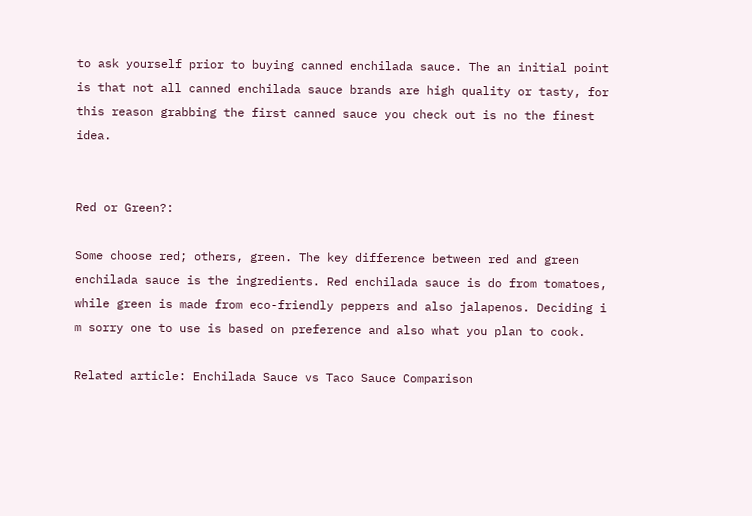to ask yourself prior to buying canned enchilada sauce. The an initial point is that not all canned enchilada sauce brands are high quality or tasty, for this reason grabbing the first canned sauce you check out is no the finest idea.


Red or Green?:

Some choose red; others, green. The key difference between red and green enchilada sauce is the ingredients. Red enchilada sauce is do from tomatoes, while green is made from eco-friendly peppers and also jalapenos. Deciding i m sorry one to use is based on preference and also what you plan to cook.

Related article: Enchilada Sauce vs Taco Sauce Comparison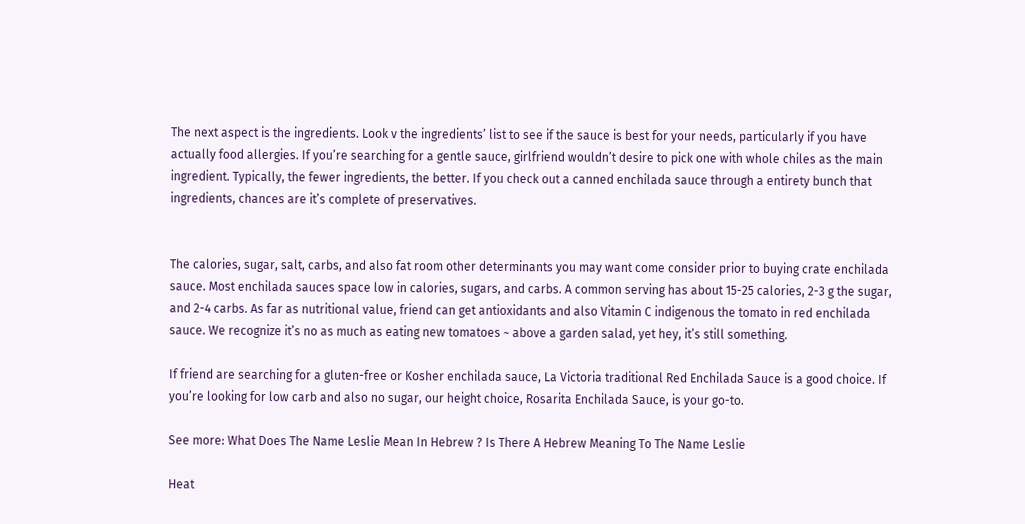The next aspect is the ingredients. Look v the ingredients’ list to see if the sauce is best for your needs, particularly if you have actually food allergies. If you’re searching for a gentle sauce, girlfriend wouldn’t desire to pick one with whole chiles as the main ingredient. Typically, the fewer ingredients, the better. If you check out a canned enchilada sauce through a entirety bunch that ingredients, chances are it’s complete of preservatives.


The calories, sugar, salt, carbs, and also fat room other determinants you may want come consider prior to buying crate enchilada sauce. Most enchilada sauces space low in calories, sugars, and carbs. A common serving has about 15-25 calories, 2-3 g the sugar, and 2-4 carbs. As far as nutritional value, friend can get antioxidants and also Vitamin C indigenous the tomato in red enchilada sauce. We recognize it’s no as much as eating new tomatoes ~ above a garden salad, yet hey, it’s still something.

If friend are searching for a gluten-free or Kosher enchilada sauce, La Victoria traditional Red Enchilada Sauce is a good choice. If you’re looking for low carb and also no sugar, our height choice, Rosarita Enchilada Sauce, is your go-to.

See more: What Does The Name Leslie Mean In Hebrew ? Is There A Hebrew Meaning To The Name Leslie

Heat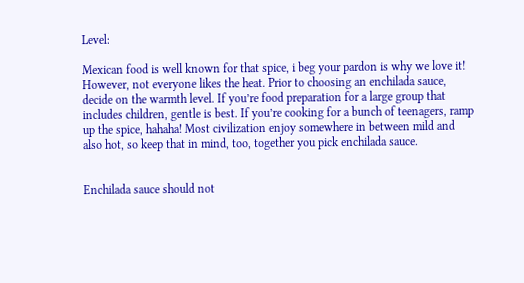Level:

Mexican food is well known for that spice, i beg your pardon is why we love it! However, not everyone likes the heat. Prior to choosing an enchilada sauce, decide on the warmth level. If you’re food preparation for a large group that includes children, gentle is best. If you’re cooking for a bunch of teenagers, ramp up the spice, hahaha! Most civilization enjoy somewhere in between mild and also hot, so keep that in mind, too, together you pick enchilada sauce.


Enchilada sauce should not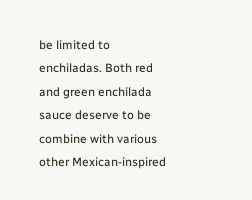be limited to enchiladas. Both red and green enchilada sauce deserve to be combine with various other Mexican-inspired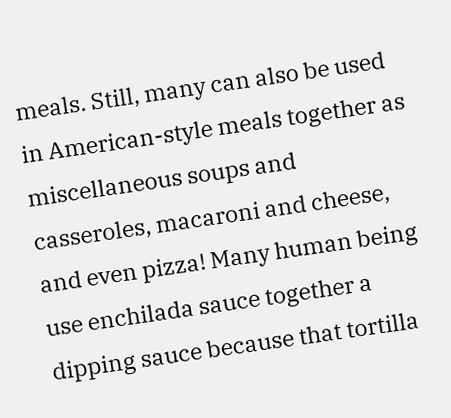meals. Still, many can also be used in American-style meals together as miscellaneous soups and casseroles, macaroni and cheese, and even pizza! Many human being use enchilada sauce together a dipping sauce because that tortilla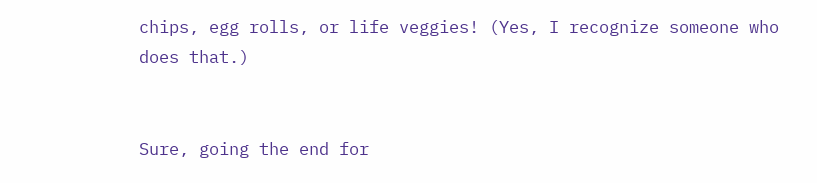chips, egg rolls, or life veggies! (Yes, I recognize someone who does that.)


Sure, going the end for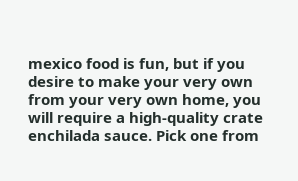mexico food is fun, but if you desire to make your very own from your very own home, you will require a high-quality crate enchilada sauce. Pick one from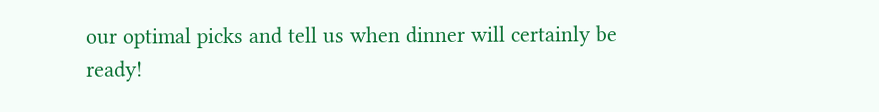our optimal picks and tell us when dinner will certainly be ready!